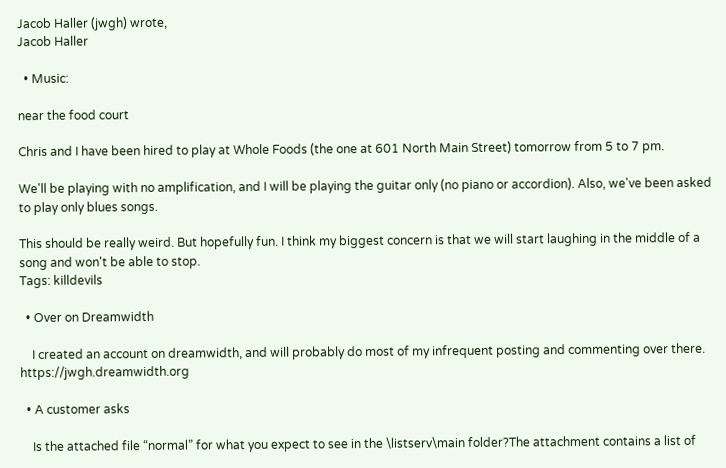Jacob Haller (jwgh) wrote,
Jacob Haller

  • Music:

near the food court

Chris and I have been hired to play at Whole Foods (the one at 601 North Main Street) tomorrow from 5 to 7 pm.

We'll be playing with no amplification, and I will be playing the guitar only (no piano or accordion). Also, we've been asked to play only blues songs.

This should be really weird. But hopefully fun. I think my biggest concern is that we will start laughing in the middle of a song and won't be able to stop.
Tags: killdevils

  • Over on Dreamwidth

    I created an account on dreamwidth, and will probably do most of my infrequent posting and commenting over there. https://jwgh.dreamwidth.org

  • A customer asks

    Is the attached file “normal” for what you expect to see in the \listserv\main folder?The attachment contains a list of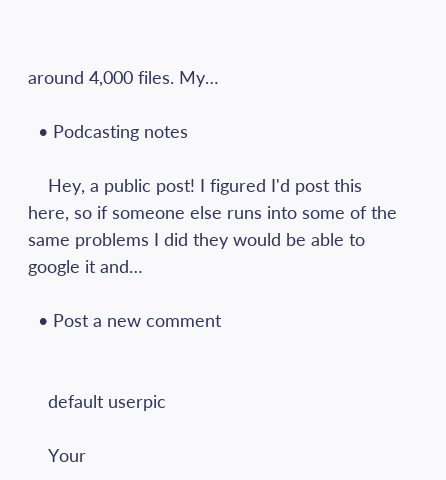around 4,000 files. My…

  • Podcasting notes

    Hey, a public post! I figured I'd post this here, so if someone else runs into some of the same problems I did they would be able to google it and…

  • Post a new comment


    default userpic

    Your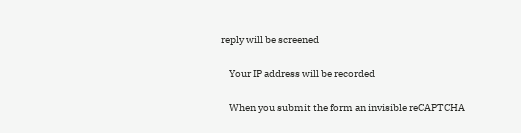reply will be screened

    Your IP address will be recorded

    When you submit the form an invisible reCAPTCHA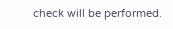check will be performed.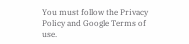You must follow the Privacy Policy and Google Terms of use.